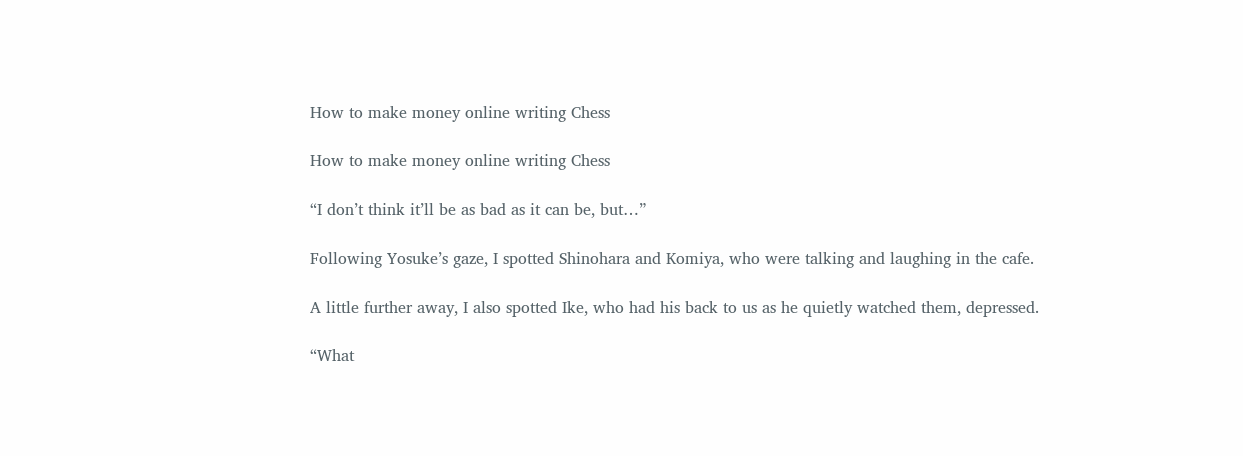How to make money online writing Chess

How to make money online writing Chess

“I don’t think it’ll be as bad as it can be, but…”

Following Yosuke’s gaze, I spotted Shinohara and Komiya, who were talking and laughing in the cafe.

A little further away, I also spotted Ike, who had his back to us as he quietly watched them, depressed.

“What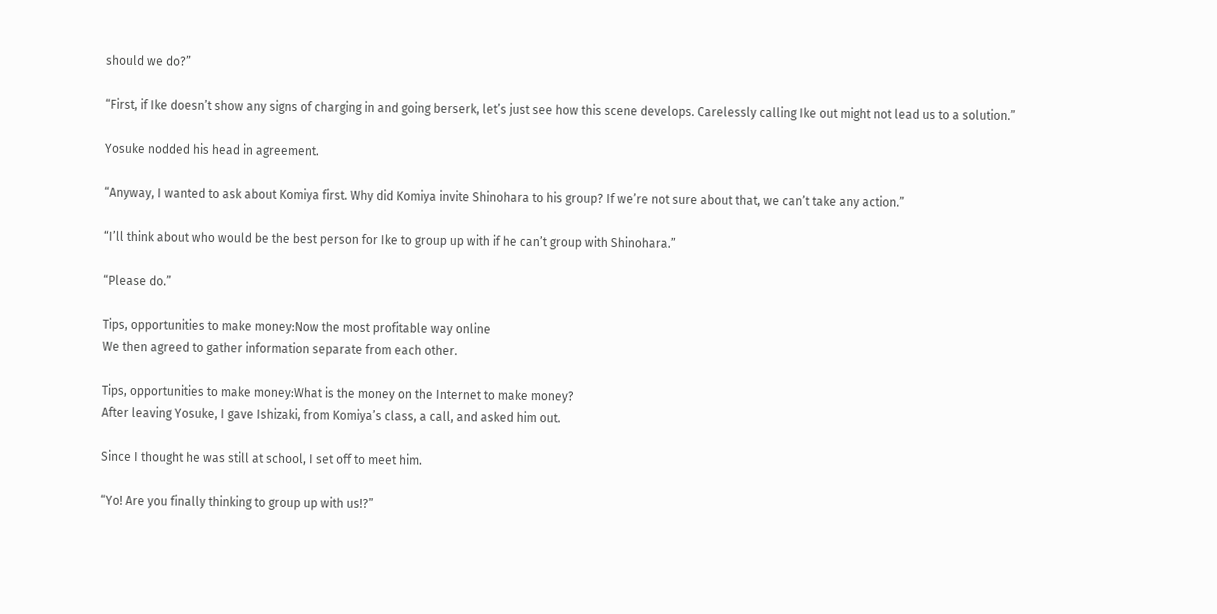should we do?”

“First, if Ike doesn’t show any signs of charging in and going berserk, let’s just see how this scene develops. Carelessly calling Ike out might not lead us to a solution.”

Yosuke nodded his head in agreement.

“Anyway, I wanted to ask about Komiya first. Why did Komiya invite Shinohara to his group? If we’re not sure about that, we can’t take any action.”

“I’ll think about who would be the best person for Ike to group up with if he can’t group with Shinohara.”

“Please do.”

Tips, opportunities to make money:Now the most profitable way online
We then agreed to gather information separate from each other.

Tips, opportunities to make money:What is the money on the Internet to make money?
After leaving Yosuke, I gave Ishizaki, from Komiya’s class, a call, and asked him out.

Since I thought he was still at school, I set off to meet him.

“Yo! Are you finally thinking to group up with us!?”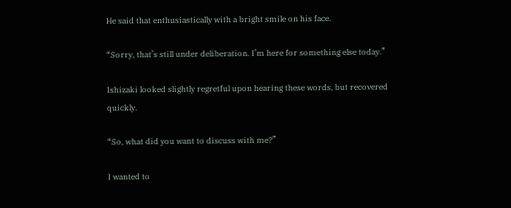He said that enthusiastically with a bright smile on his face.

“Sorry, that’s still under deliberation. I’m here for something else today.”

Ishizaki looked slightly regretful upon hearing these words, but recovered quickly.

“So, what did you want to discuss with me?”

I wanted to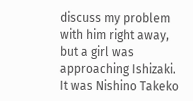discuss my problem with him right away, but a girl was approaching Ishizaki. It was Nishino Takeko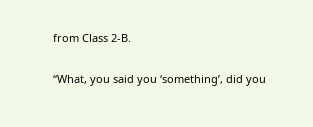from Class 2-B.

“What, you said you ‘something’, did you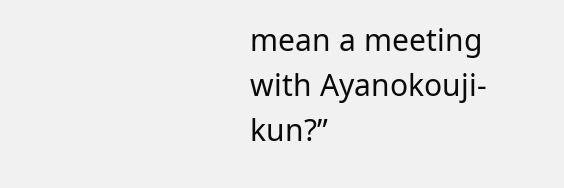mean a meeting with Ayanokouji-kun?”